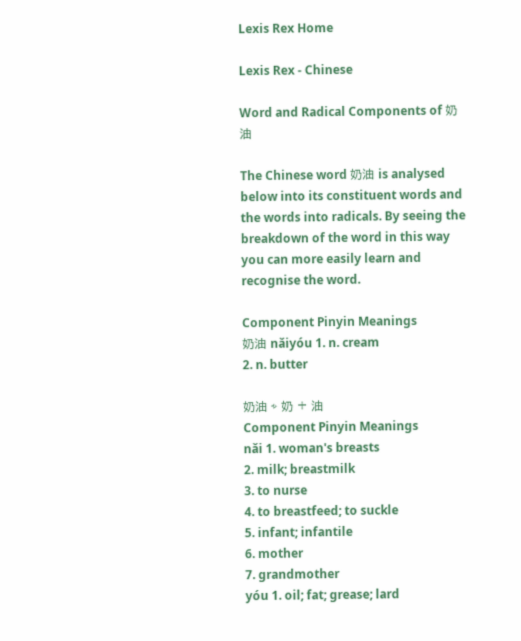Lexis Rex Home

Lexis Rex - Chinese

Word and Radical Components of 奶油

The Chinese word 奶油 is analysed below into its constituent words and the words into radicals. By seeing the breakdown of the word in this way you can more easily learn and recognise the word.

Component Pinyin Meanings
奶油 nǎiyóu 1. n. cream
2. n. butter

奶油 ⇨ 奶 + 油
Component Pinyin Meanings
nǎi 1. woman's breasts
2. milk; breastmilk
3. to nurse
4. to breastfeed; to suckle
5. infant; infantile
6. mother
7. grandmother
yóu 1. oil; fat; grease; lard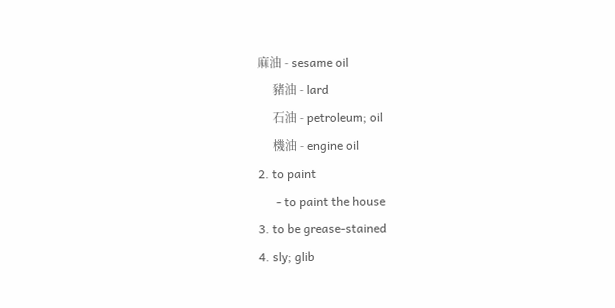麻油 - sesame oil
     豬油 - lard
     石油 - petroleum; oil
     機油 - engine oil
2. to paint
      - to paint the house
3. to be grease-stained
4. sly; glib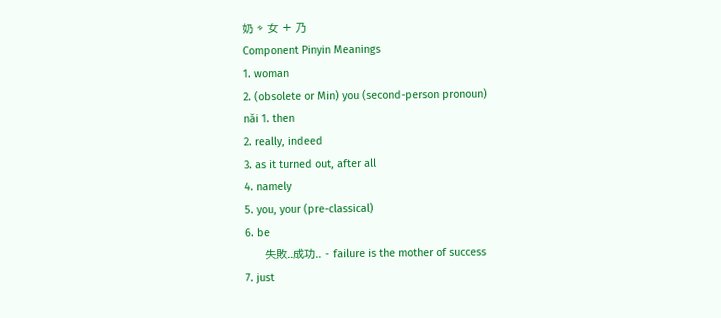奶 ⇨ 女 + 乃
Component Pinyin Meanings
1. woman
2. (obsolete or Min) you (second-person pronoun)
nǎi 1. then
2. really, indeed
3. as it turned out, after all
4. namely
5. you, your (pre-classical)
6. be
     失敗..成功.. - failure is the mother of success
7. just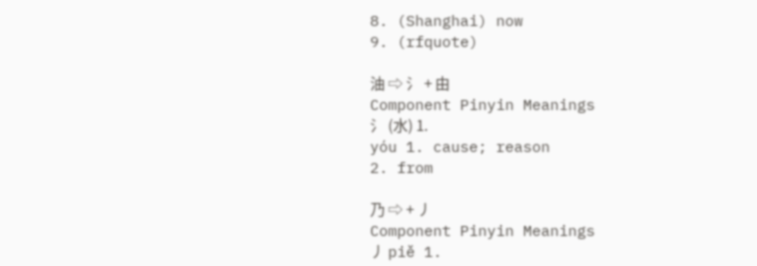8. (Shanghai) now
9. (rfquote)

油 ⇨ 氵 + 由
Component Pinyin Meanings
氵 (水) 1.
yóu 1. cause; reason
2. from

乃 ⇨ + 丿
Component Pinyin Meanings
丿 piě 1.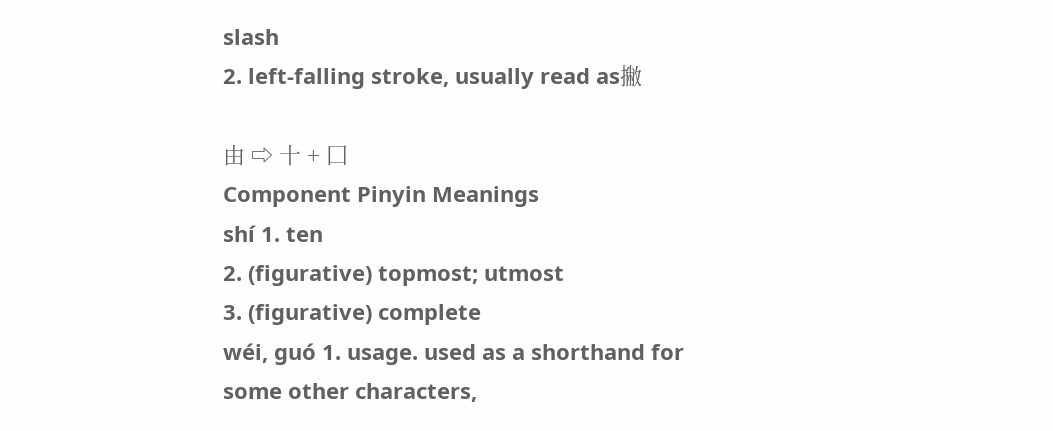slash
2. left-falling stroke, usually read as撇

由 ⇨ 十 + 囗
Component Pinyin Meanings
shí 1. ten
2. (figurative) topmost; utmost
3. (figurative) complete
wéi, guó 1. usage. used as a shorthand for some other characters,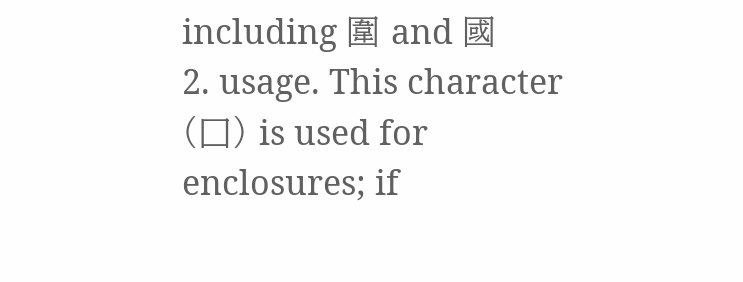including 圍 and 國
2. usage. This character (囗) is used for enclosures; if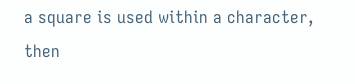a square is used within a character, then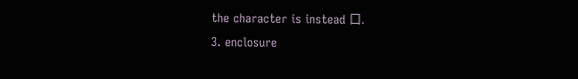the character is instead 口.
3. enclosure